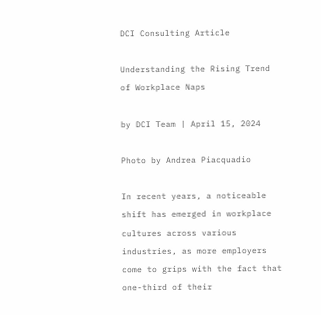DCI Consulting Article

Understanding the Rising Trend of Workplace Naps

by DCI Team | April 15, 2024

Photo by Andrea Piacquadio

In recent years, a noticeable shift has emerged in workplace cultures across various industries, as more employers come to grips with the fact that one-third of their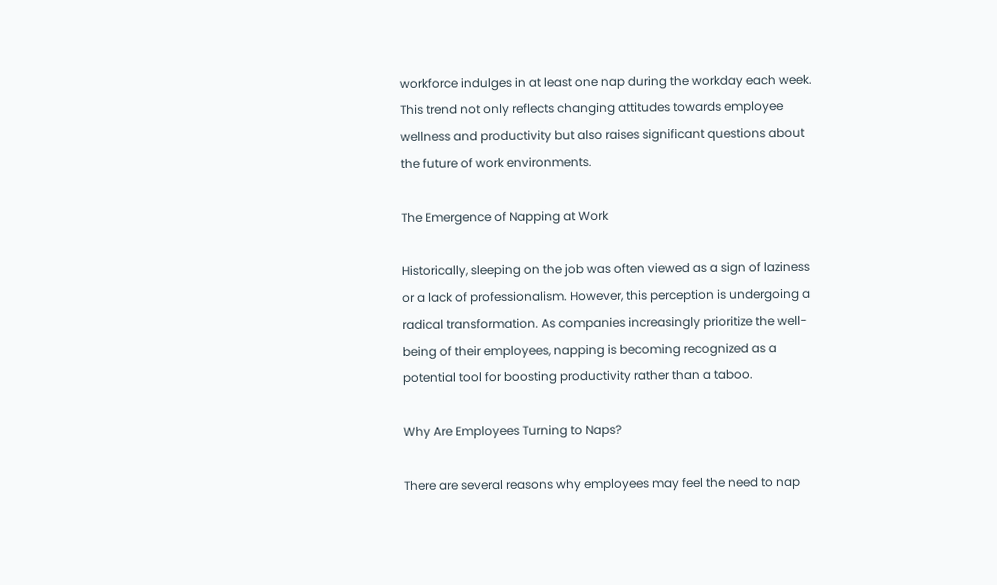workforce indulges in at least one nap during the workday each week. This trend not only reflects changing attitudes towards employee wellness and productivity but also raises significant questions about the future of work environments.

The Emergence of Napping at Work

Historically, sleeping on the job was often viewed as a sign of laziness or a lack of professionalism. However, this perception is undergoing a radical transformation. As companies increasingly prioritize the well-being of their employees, napping is becoming recognized as a potential tool for boosting productivity rather than a taboo.

Why Are Employees Turning to Naps?

There are several reasons why employees may feel the need to nap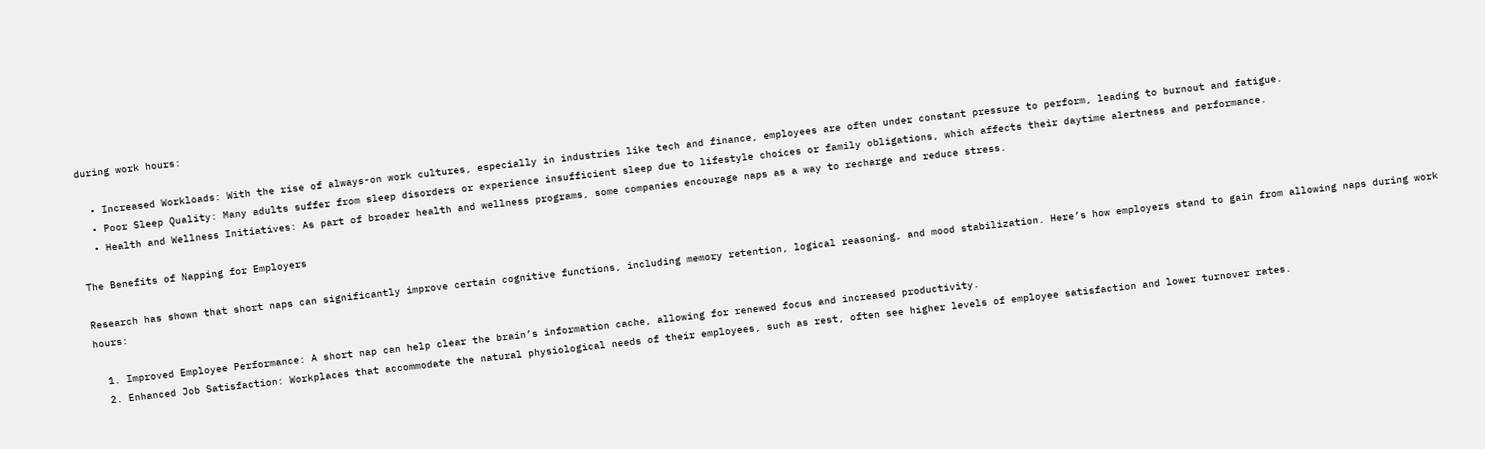during work hours:

  • Increased Workloads: With the rise of always-on work cultures, especially in industries like tech and finance, employees are often under constant pressure to perform, leading to burnout and fatigue.
  • Poor Sleep Quality: Many adults suffer from sleep disorders or experience insufficient sleep due to lifestyle choices or family obligations, which affects their daytime alertness and performance.
  • Health and Wellness Initiatives: As part of broader health and wellness programs, some companies encourage naps as a way to recharge and reduce stress.

The Benefits of Napping for Employers

Research has shown that short naps can significantly improve certain cognitive functions, including memory retention, logical reasoning, and mood stabilization. Here’s how employers stand to gain from allowing naps during work hours:

  1. Improved Employee Performance: A short nap can help clear the brain’s information cache, allowing for renewed focus and increased productivity.
  2. Enhanced Job Satisfaction: Workplaces that accommodate the natural physiological needs of their employees, such as rest, often see higher levels of employee satisfaction and lower turnover rates.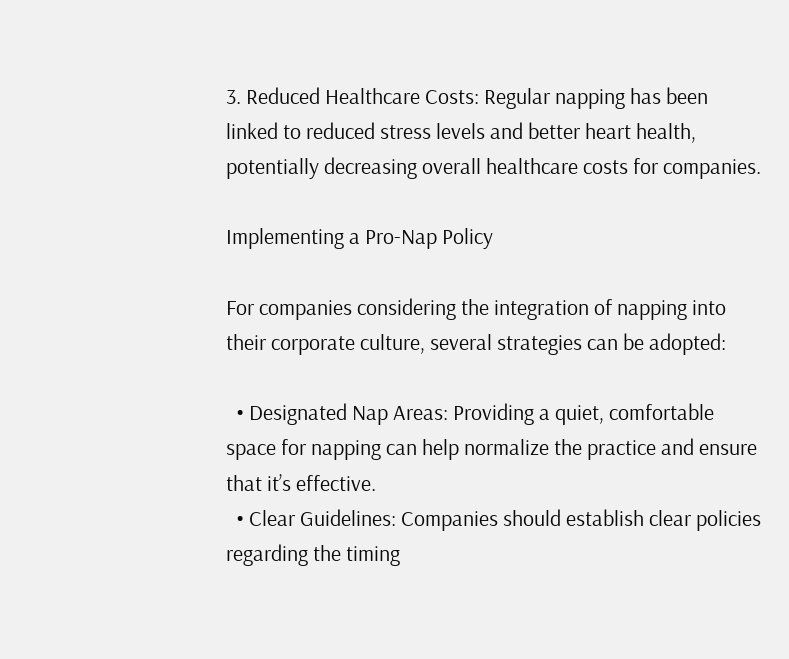3. Reduced Healthcare Costs: Regular napping has been linked to reduced stress levels and better heart health, potentially decreasing overall healthcare costs for companies.

Implementing a Pro-Nap Policy

For companies considering the integration of napping into their corporate culture, several strategies can be adopted:

  • Designated Nap Areas: Providing a quiet, comfortable space for napping can help normalize the practice and ensure that it’s effective.
  • Clear Guidelines: Companies should establish clear policies regarding the timing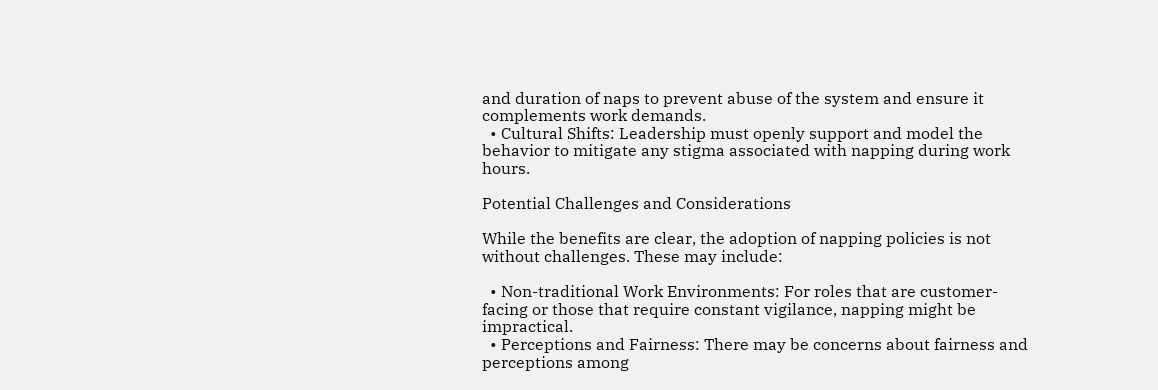and duration of naps to prevent abuse of the system and ensure it complements work demands.
  • Cultural Shifts: Leadership must openly support and model the behavior to mitigate any stigma associated with napping during work hours.

Potential Challenges and Considerations

While the benefits are clear, the adoption of napping policies is not without challenges. These may include:

  • Non-traditional Work Environments: For roles that are customer-facing or those that require constant vigilance, napping might be impractical.
  • Perceptions and Fairness: There may be concerns about fairness and perceptions among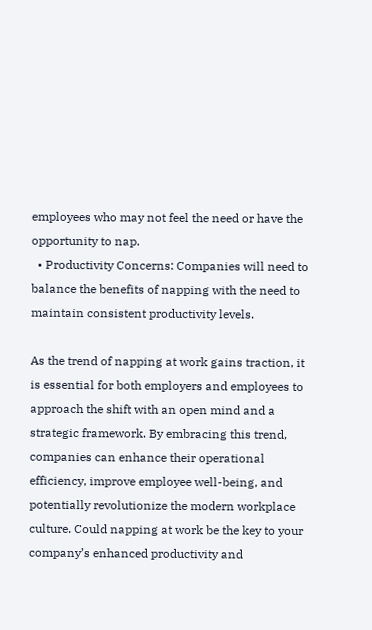employees who may not feel the need or have the opportunity to nap.
  • Productivity Concerns: Companies will need to balance the benefits of napping with the need to maintain consistent productivity levels.

As the trend of napping at work gains traction, it is essential for both employers and employees to approach the shift with an open mind and a strategic framework. By embracing this trend, companies can enhance their operational efficiency, improve employee well-being, and potentially revolutionize the modern workplace culture. Could napping at work be the key to your company’s enhanced productivity and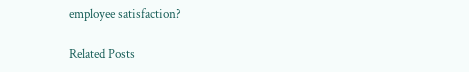employee satisfaction?

Related Posts